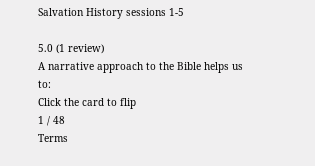Salvation History sessions 1-5

5.0 (1 review)
A narrative approach to the Bible helps us to:
Click the card to flip
1 / 48
Terms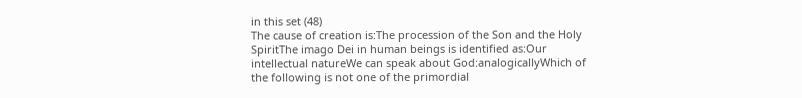in this set (48)
The cause of creation is:The procession of the Son and the Holy SpiritThe imago Dei in human beings is identified as:Our intellectual natureWe can speak about God:analogicallyWhich of the following is not one of the primordial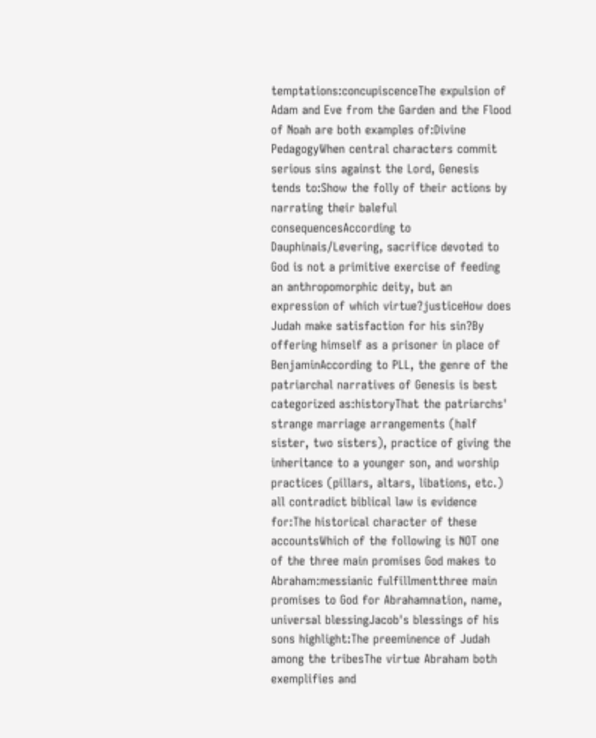temptations:concupiscenceThe expulsion of Adam and Eve from the Garden and the Flood of Noah are both examples of:Divine PedagogyWhen central characters commit serious sins against the Lord, Genesis tends to:Show the folly of their actions by narrating their baleful consequencesAccording to Dauphinais/Levering, sacrifice devoted to God is not a primitive exercise of feeding an anthropomorphic deity, but an expression of which virtue?justiceHow does Judah make satisfaction for his sin?By offering himself as a prisoner in place of BenjaminAccording to PLL, the genre of the patriarchal narratives of Genesis is best categorized as:historyThat the patriarchs' strange marriage arrangements (half sister, two sisters), practice of giving the inheritance to a younger son, and worship practices (pillars, altars, libations, etc.) all contradict biblical law is evidence for:The historical character of these accountsWhich of the following is NOT one of the three main promises God makes to Abraham:messianic fulfillmentthree main promises to God for Abrahamnation, name, universal blessingJacob's blessings of his sons highlight:The preeminence of Judah among the tribesThe virtue Abraham both exemplifies and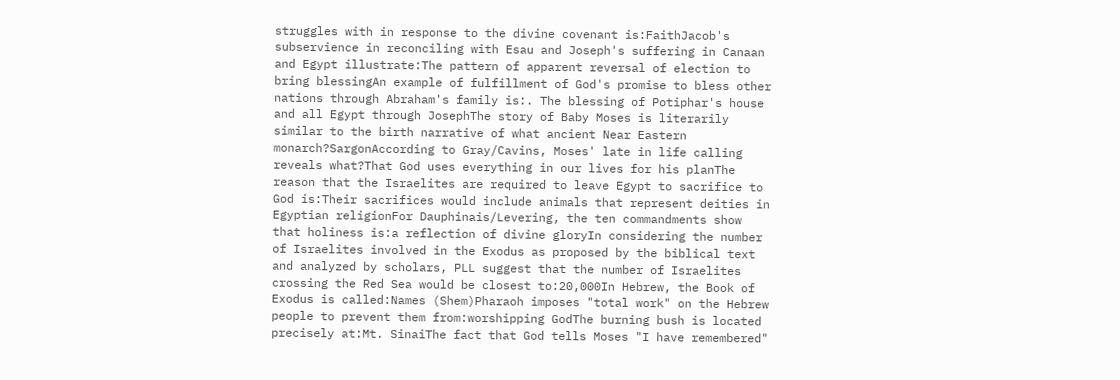struggles with in response to the divine covenant is:FaithJacob's subservience in reconciling with Esau and Joseph's suffering in Canaan and Egypt illustrate:The pattern of apparent reversal of election to bring blessingAn example of fulfillment of God's promise to bless other nations through Abraham's family is:. The blessing of Potiphar's house and all Egypt through JosephThe story of Baby Moses is literarily similar to the birth narrative of what ancient Near Eastern monarch?SargonAccording to Gray/Cavins, Moses' late in life calling reveals what?That God uses everything in our lives for his planThe reason that the Israelites are required to leave Egypt to sacrifice to God is:Their sacrifices would include animals that represent deities in Egyptian religionFor Dauphinais/Levering, the ten commandments show that holiness is:a reflection of divine gloryIn considering the number of Israelites involved in the Exodus as proposed by the biblical text and analyzed by scholars, PLL suggest that the number of Israelites crossing the Red Sea would be closest to:20,000In Hebrew, the Book of Exodus is called:Names (Shem)Pharaoh imposes "total work" on the Hebrew people to prevent them from:worshipping GodThe burning bush is located precisely at:Mt. SinaiThe fact that God tells Moses "I have remembered"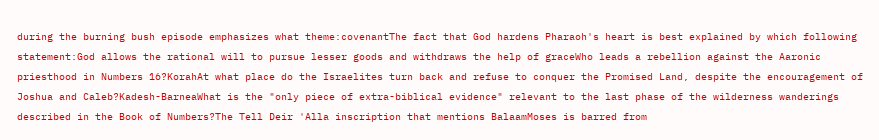during the burning bush episode emphasizes what theme:covenantThe fact that God hardens Pharaoh's heart is best explained by which following statement:God allows the rational will to pursue lesser goods and withdraws the help of graceWho leads a rebellion against the Aaronic priesthood in Numbers 16?KorahAt what place do the Israelites turn back and refuse to conquer the Promised Land, despite the encouragement of Joshua and Caleb?Kadesh-BarneaWhat is the "only piece of extra-biblical evidence" relevant to the last phase of the wilderness wanderings described in the Book of Numbers?The Tell Deir 'Alla inscription that mentions BalaamMoses is barred from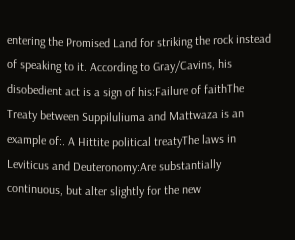entering the Promised Land for striking the rock instead of speaking to it. According to Gray/Cavins, his disobedient act is a sign of his:Failure of faithThe Treaty between Suppiluliuma and Mattwaza is an example of:. A Hittite political treatyThe laws in Leviticus and Deuteronomy:Are substantially continuous, but alter slightly for the new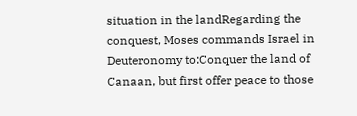situation in the landRegarding the conquest, Moses commands Israel in Deuteronomy to:Conquer the land of Canaan, but first offer peace to those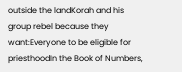outside the landKorah and his group rebel because they want:Everyone to be eligible for priesthoodIn the Book of Numbers,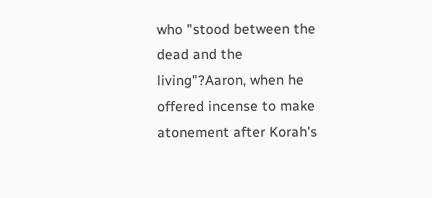who "stood between the dead and the living"?Aaron, when he offered incense to make atonement after Korah's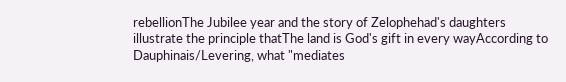rebellionThe Jubilee year and the story of Zelophehad's daughters illustrate the principle thatThe land is God's gift in every wayAccording to Dauphinais/Levering, what "mediates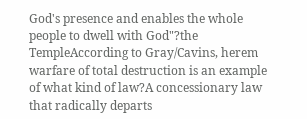God's presence and enables the whole people to dwell with God"?the TempleAccording to Gray/Cavins, herem warfare of total destruction is an example of what kind of law?A concessionary law that radically departs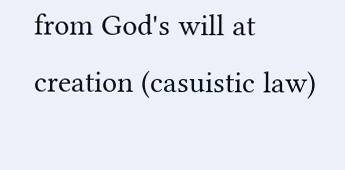from God's will at creation (casuistic law)